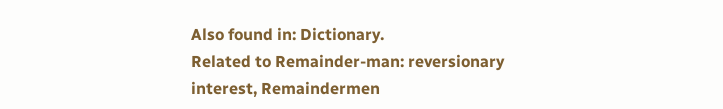Also found in: Dictionary.
Related to Remainder-man: reversionary interest, Remaindermen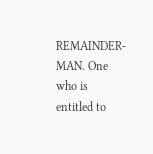REMAINDER-MAN. One who is entitled to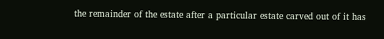the remainder of the estate after a particular estate carved out of it has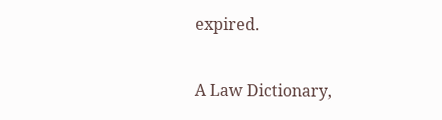expired.

A Law Dictionary,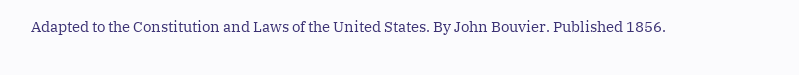Adapted to the Constitution and Laws of the United States. By John Bouvier. Published 1856.